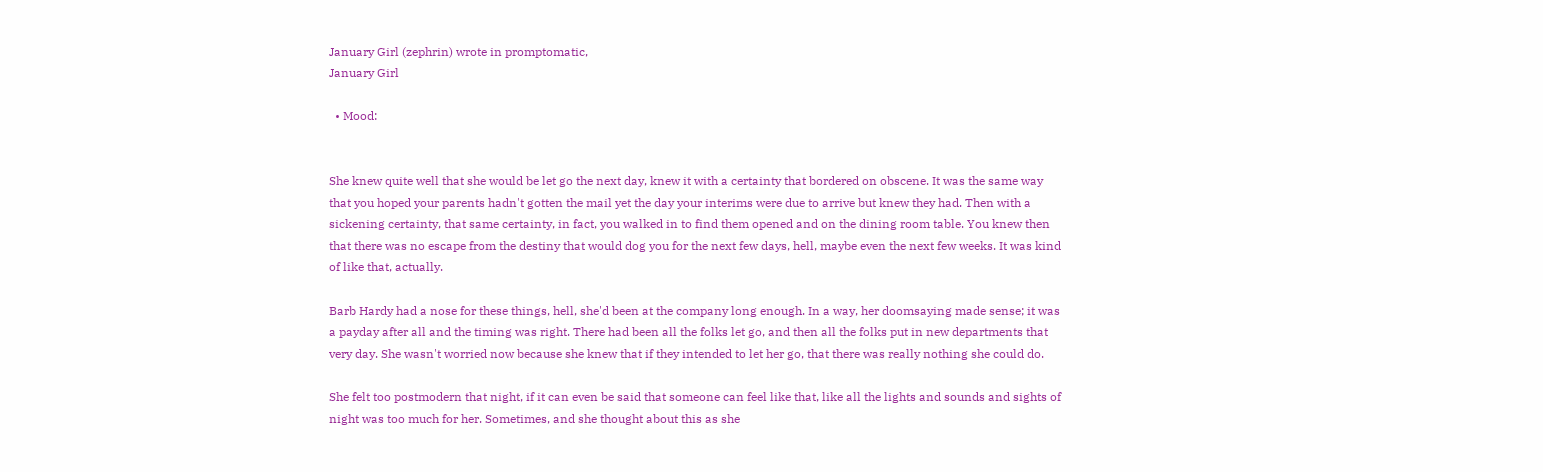January Girl (zephrin) wrote in promptomatic,
January Girl

  • Mood:


She knew quite well that she would be let go the next day, knew it with a certainty that bordered on obscene. It was the same way that you hoped your parents hadn't gotten the mail yet the day your interims were due to arrive but knew they had. Then with a sickening certainty, that same certainty, in fact, you walked in to find them opened and on the dining room table. You knew then that there was no escape from the destiny that would dog you for the next few days, hell, maybe even the next few weeks. It was kind of like that, actually.

Barb Hardy had a nose for these things, hell, she'd been at the company long enough. In a way, her doomsaying made sense; it was a payday after all and the timing was right. There had been all the folks let go, and then all the folks put in new departments that very day. She wasn't worried now because she knew that if they intended to let her go, that there was really nothing she could do.

She felt too postmodern that night, if it can even be said that someone can feel like that, like all the lights and sounds and sights of night was too much for her. Sometimes, and she thought about this as she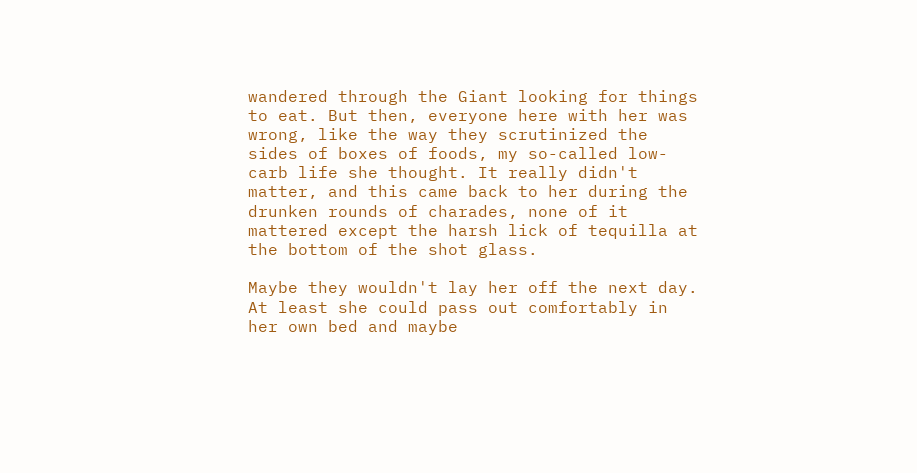wandered through the Giant looking for things to eat. But then, everyone here with her was wrong, like the way they scrutinized the sides of boxes of foods, my so-called low-carb life she thought. It really didn't matter, and this came back to her during the drunken rounds of charades, none of it mattered except the harsh lick of tequilla at the bottom of the shot glass.

Maybe they wouldn't lay her off the next day. At least she could pass out comfortably in her own bed and maybe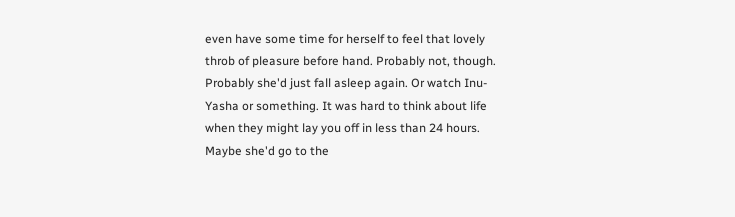even have some time for herself to feel that lovely throb of pleasure before hand. Probably not, though. Probably she'd just fall asleep again. Or watch Inu-Yasha or something. It was hard to think about life when they might lay you off in less than 24 hours. Maybe she'd go to the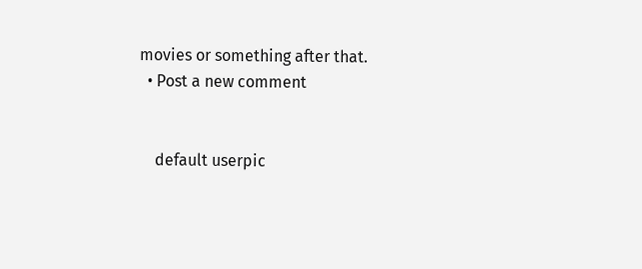movies or something after that.
  • Post a new comment


    default userpic